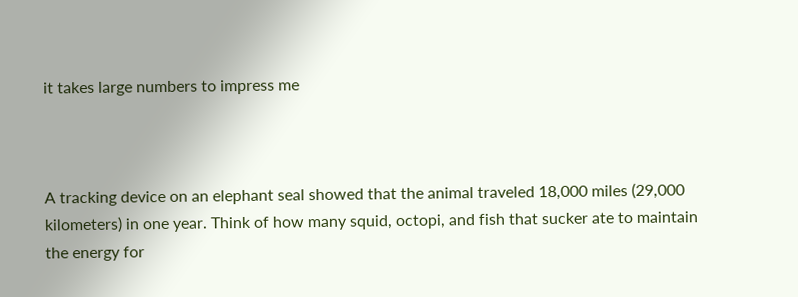it takes large numbers to impress me



A tracking device on an elephant seal showed that the animal traveled 18,000 miles (29,000 kilometers) in one year. Think of how many squid, octopi, and fish that sucker ate to maintain the energy for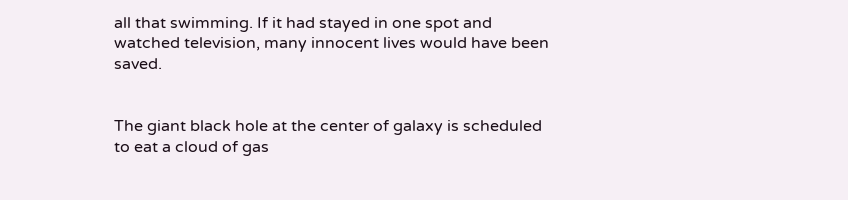all that swimming. If it had stayed in one spot and watched television, many innocent lives would have been saved.


The giant black hole at the center of galaxy is scheduled to eat a cloud of gas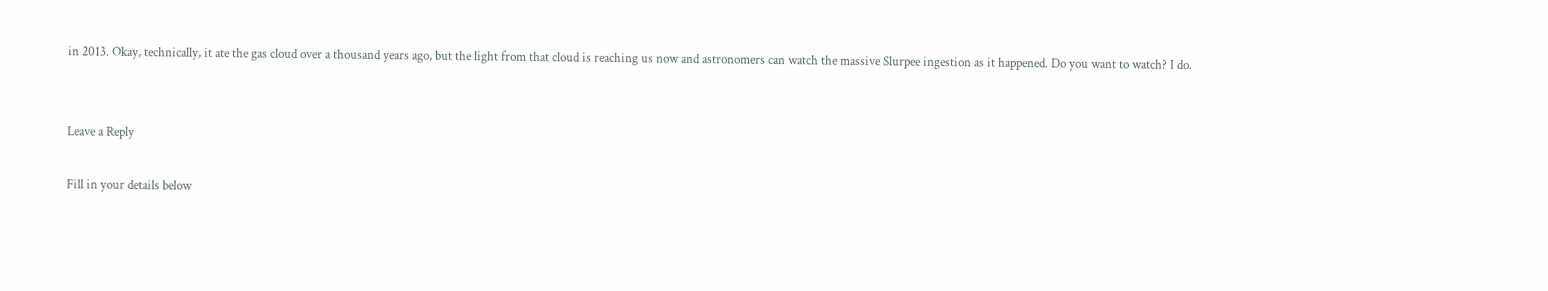in 2013. Okay, technically, it ate the gas cloud over a thousand years ago, but the light from that cloud is reaching us now and astronomers can watch the massive Slurpee ingestion as it happened. Do you want to watch? I do.


Leave a Reply

Fill in your details below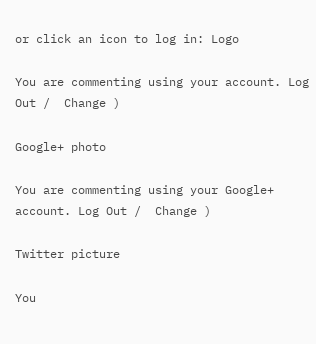or click an icon to log in: Logo

You are commenting using your account. Log Out /  Change )

Google+ photo

You are commenting using your Google+ account. Log Out /  Change )

Twitter picture

You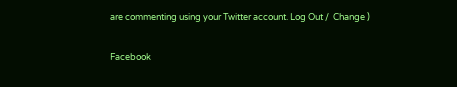are commenting using your Twitter account. Log Out /  Change )

Facebook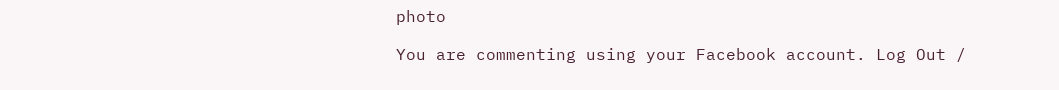photo

You are commenting using your Facebook account. Log Out /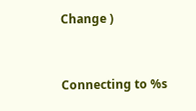Change )


Connecting to %s